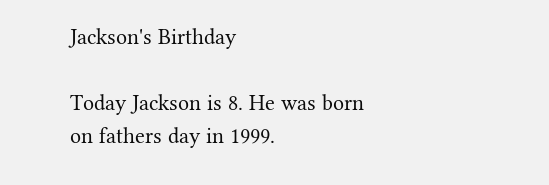Jackson's Birthday

Today Jackson is 8. He was born on fathers day in 1999.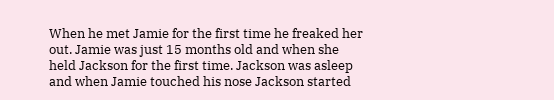When he met Jamie for the first time he freaked her out. Jamie was just 15 months old and when she held Jackson for the first time. Jackson was asleep and when Jamie touched his nose Jackson started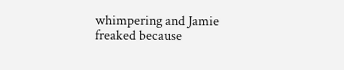whimpering and Jamie freaked because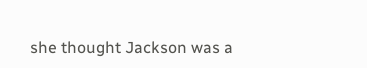she thought Jackson was a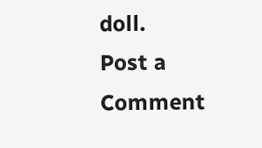doll.
Post a Comment